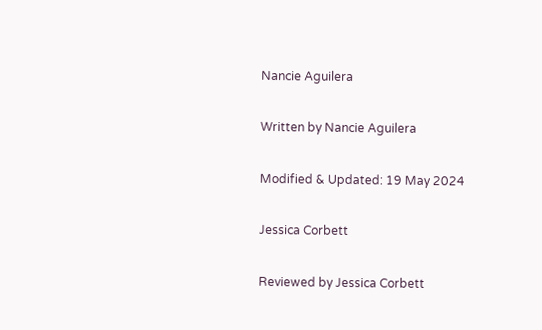Nancie Aguilera

Written by Nancie Aguilera

Modified & Updated: 19 May 2024

Jessica Corbett

Reviewed by Jessica Corbett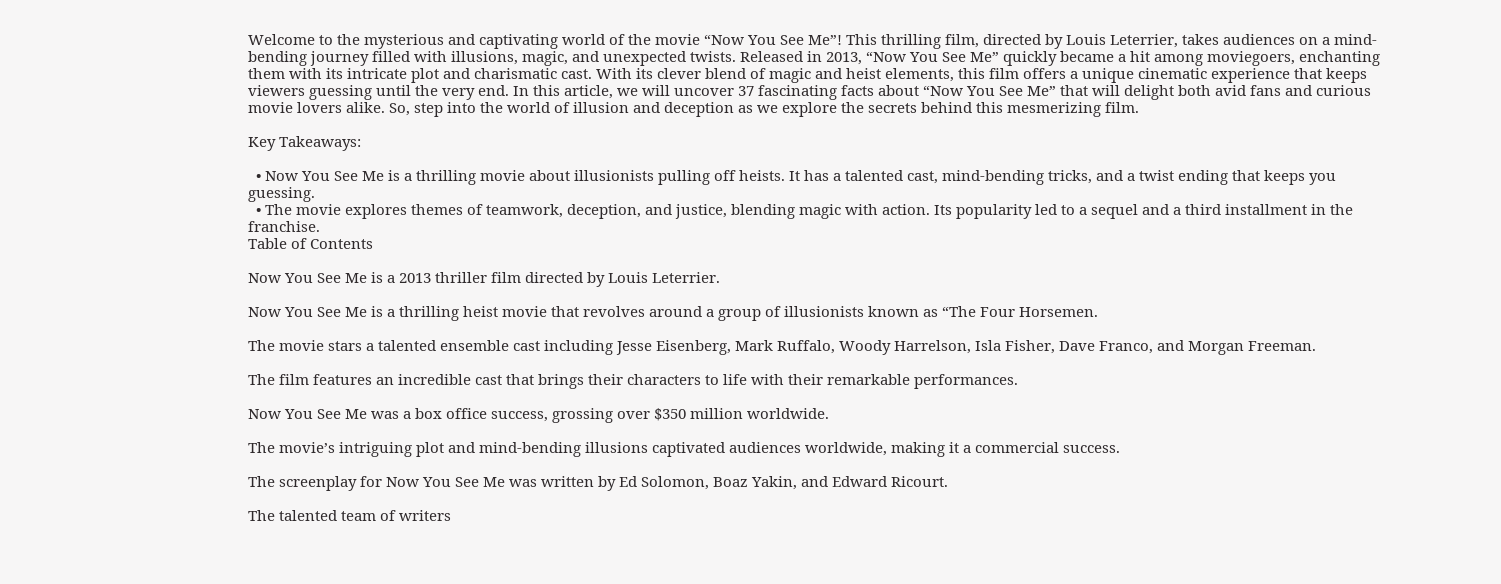Welcome to the mysterious and captivating world of the movie “Now You See Me”! This thrilling film, directed by Louis Leterrier, takes audiences on a mind-bending journey filled with illusions, magic, and unexpected twists. Released in 2013, “Now You See Me” quickly became a hit among moviegoers, enchanting them with its intricate plot and charismatic cast. With its clever blend of magic and heist elements, this film offers a unique cinematic experience that keeps viewers guessing until the very end. In this article, we will uncover 37 fascinating facts about “Now You See Me” that will delight both avid fans and curious movie lovers alike. So, step into the world of illusion and deception as we explore the secrets behind this mesmerizing film.

Key Takeaways:

  • Now You See Me is a thrilling movie about illusionists pulling off heists. It has a talented cast, mind-bending tricks, and a twist ending that keeps you guessing.
  • The movie explores themes of teamwork, deception, and justice, blending magic with action. Its popularity led to a sequel and a third installment in the franchise.
Table of Contents

Now You See Me is a 2013 thriller film directed by Louis Leterrier.

Now You See Me is a thrilling heist movie that revolves around a group of illusionists known as “The Four Horsemen.

The movie stars a talented ensemble cast including Jesse Eisenberg, Mark Ruffalo, Woody Harrelson, Isla Fisher, Dave Franco, and Morgan Freeman.

The film features an incredible cast that brings their characters to life with their remarkable performances.

Now You See Me was a box office success, grossing over $350 million worldwide.

The movie’s intriguing plot and mind-bending illusions captivated audiences worldwide, making it a commercial success.

The screenplay for Now You See Me was written by Ed Solomon, Boaz Yakin, and Edward Ricourt.

The talented team of writers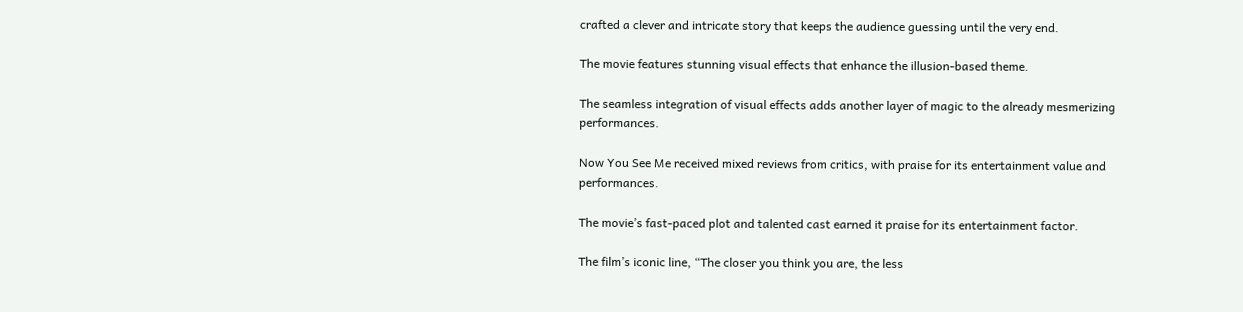crafted a clever and intricate story that keeps the audience guessing until the very end.

The movie features stunning visual effects that enhance the illusion-based theme.

The seamless integration of visual effects adds another layer of magic to the already mesmerizing performances.

Now You See Me received mixed reviews from critics, with praise for its entertainment value and performances.

The movie’s fast-paced plot and talented cast earned it praise for its entertainment factor.

The film’s iconic line, “The closer you think you are, the less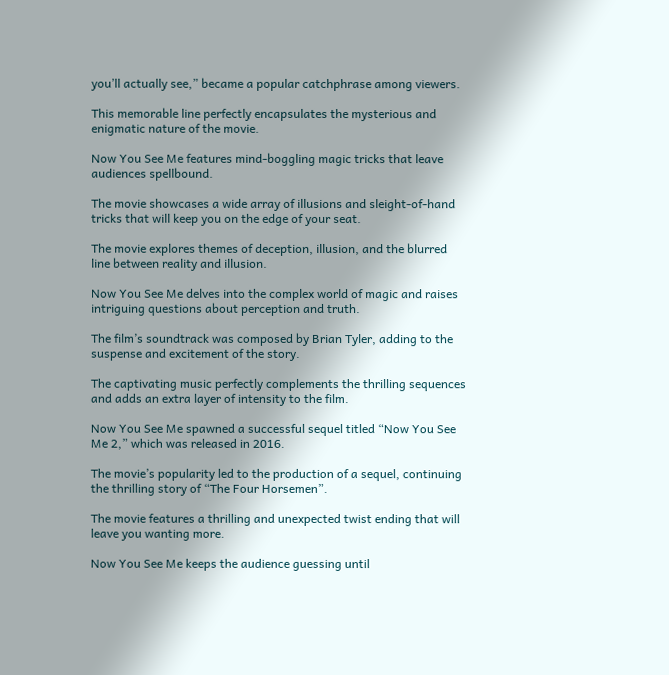you’ll actually see,” became a popular catchphrase among viewers.

This memorable line perfectly encapsulates the mysterious and enigmatic nature of the movie.

Now You See Me features mind-boggling magic tricks that leave audiences spellbound.

The movie showcases a wide array of illusions and sleight-of-hand tricks that will keep you on the edge of your seat.

The movie explores themes of deception, illusion, and the blurred line between reality and illusion.

Now You See Me delves into the complex world of magic and raises intriguing questions about perception and truth.

The film’s soundtrack was composed by Brian Tyler, adding to the suspense and excitement of the story.

The captivating music perfectly complements the thrilling sequences and adds an extra layer of intensity to the film.

Now You See Me spawned a successful sequel titled “Now You See Me 2,” which was released in 2016.

The movie’s popularity led to the production of a sequel, continuing the thrilling story of “The Four Horsemen”.

The movie features a thrilling and unexpected twist ending that will leave you wanting more.

Now You See Me keeps the audience guessing until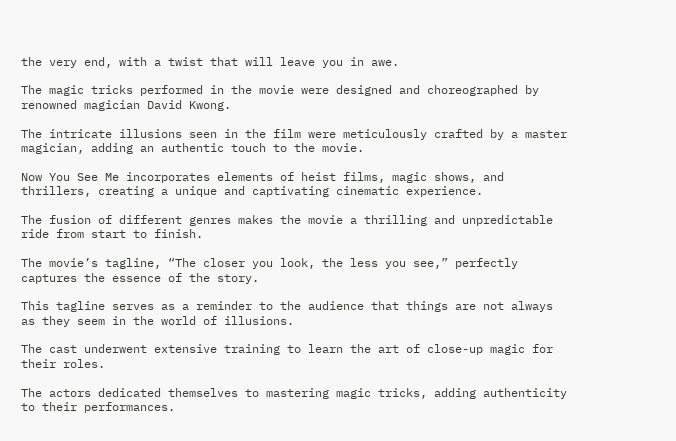the very end, with a twist that will leave you in awe.

The magic tricks performed in the movie were designed and choreographed by renowned magician David Kwong.

The intricate illusions seen in the film were meticulously crafted by a master magician, adding an authentic touch to the movie.

Now You See Me incorporates elements of heist films, magic shows, and thrillers, creating a unique and captivating cinematic experience.

The fusion of different genres makes the movie a thrilling and unpredictable ride from start to finish.

The movie’s tagline, “The closer you look, the less you see,” perfectly captures the essence of the story.

This tagline serves as a reminder to the audience that things are not always as they seem in the world of illusions.

The cast underwent extensive training to learn the art of close-up magic for their roles.

The actors dedicated themselves to mastering magic tricks, adding authenticity to their performances.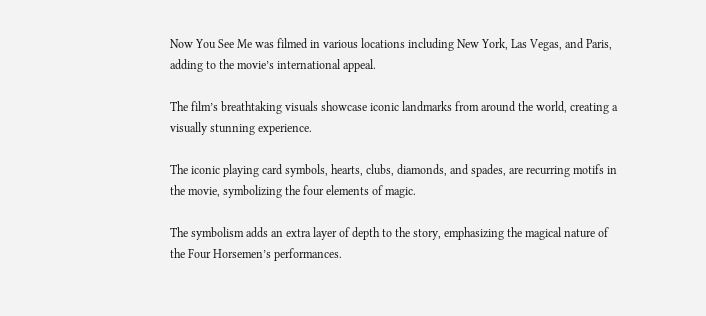Now You See Me was filmed in various locations including New York, Las Vegas, and Paris, adding to the movie’s international appeal.

The film’s breathtaking visuals showcase iconic landmarks from around the world, creating a visually stunning experience.

The iconic playing card symbols, hearts, clubs, diamonds, and spades, are recurring motifs in the movie, symbolizing the four elements of magic.

The symbolism adds an extra layer of depth to the story, emphasizing the magical nature of the Four Horsemen’s performances.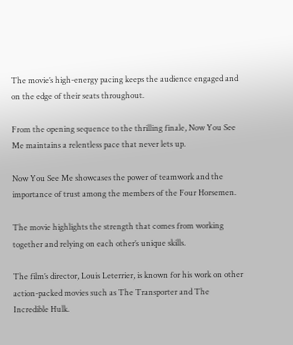The movie’s high-energy pacing keeps the audience engaged and on the edge of their seats throughout.

From the opening sequence to the thrilling finale, Now You See Me maintains a relentless pace that never lets up.

Now You See Me showcases the power of teamwork and the importance of trust among the members of the Four Horsemen.

The movie highlights the strength that comes from working together and relying on each other’s unique skills.

The film’s director, Louis Leterrier, is known for his work on other action-packed movies such as The Transporter and The Incredible Hulk.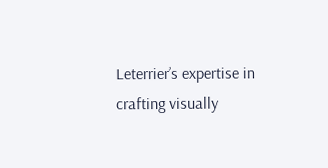Leterrier’s expertise in crafting visually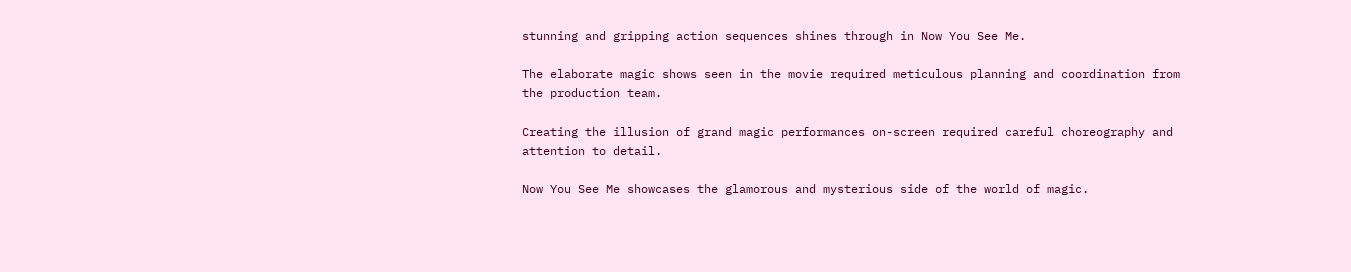stunning and gripping action sequences shines through in Now You See Me.

The elaborate magic shows seen in the movie required meticulous planning and coordination from the production team.

Creating the illusion of grand magic performances on-screen required careful choreography and attention to detail.

Now You See Me showcases the glamorous and mysterious side of the world of magic.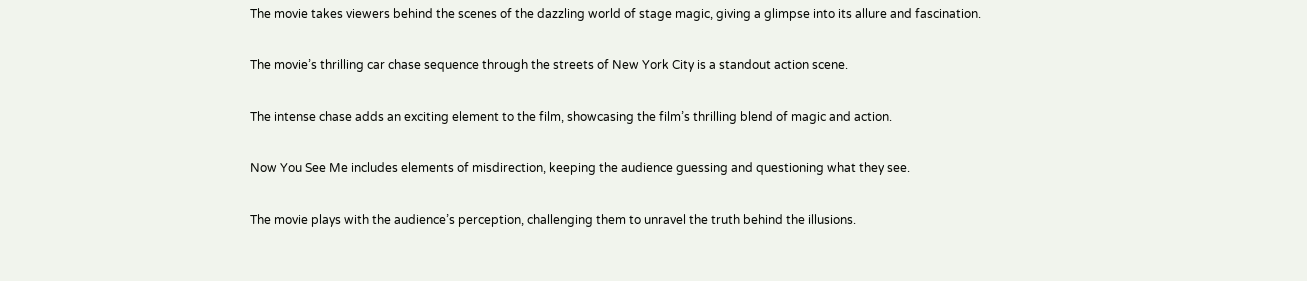The movie takes viewers behind the scenes of the dazzling world of stage magic, giving a glimpse into its allure and fascination.

The movie’s thrilling car chase sequence through the streets of New York City is a standout action scene.

The intense chase adds an exciting element to the film, showcasing the film’s thrilling blend of magic and action.

Now You See Me includes elements of misdirection, keeping the audience guessing and questioning what they see.

The movie plays with the audience’s perception, challenging them to unravel the truth behind the illusions.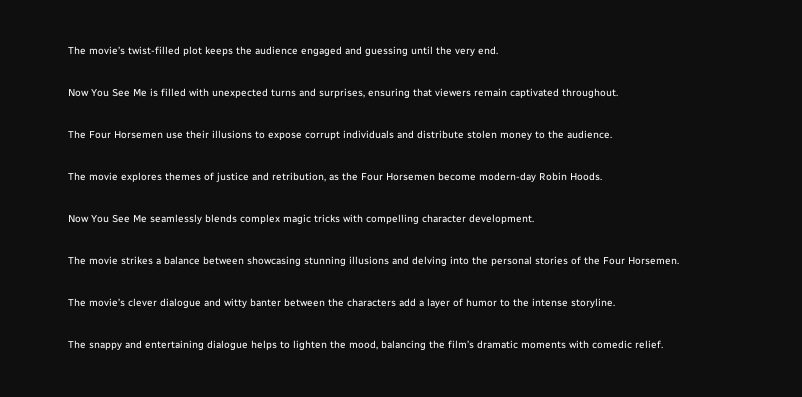The movie’s twist-filled plot keeps the audience engaged and guessing until the very end.

Now You See Me is filled with unexpected turns and surprises, ensuring that viewers remain captivated throughout.

The Four Horsemen use their illusions to expose corrupt individuals and distribute stolen money to the audience.

The movie explores themes of justice and retribution, as the Four Horsemen become modern-day Robin Hoods.

Now You See Me seamlessly blends complex magic tricks with compelling character development.

The movie strikes a balance between showcasing stunning illusions and delving into the personal stories of the Four Horsemen.

The movie’s clever dialogue and witty banter between the characters add a layer of humor to the intense storyline.

The snappy and entertaining dialogue helps to lighten the mood, balancing the film’s dramatic moments with comedic relief.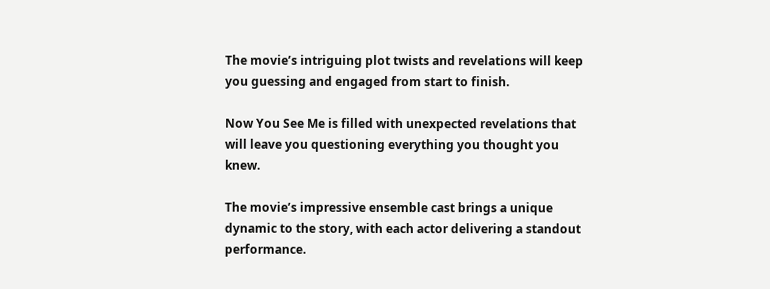The movie’s intriguing plot twists and revelations will keep you guessing and engaged from start to finish.

Now You See Me is filled with unexpected revelations that will leave you questioning everything you thought you knew.

The movie’s impressive ensemble cast brings a unique dynamic to the story, with each actor delivering a standout performance.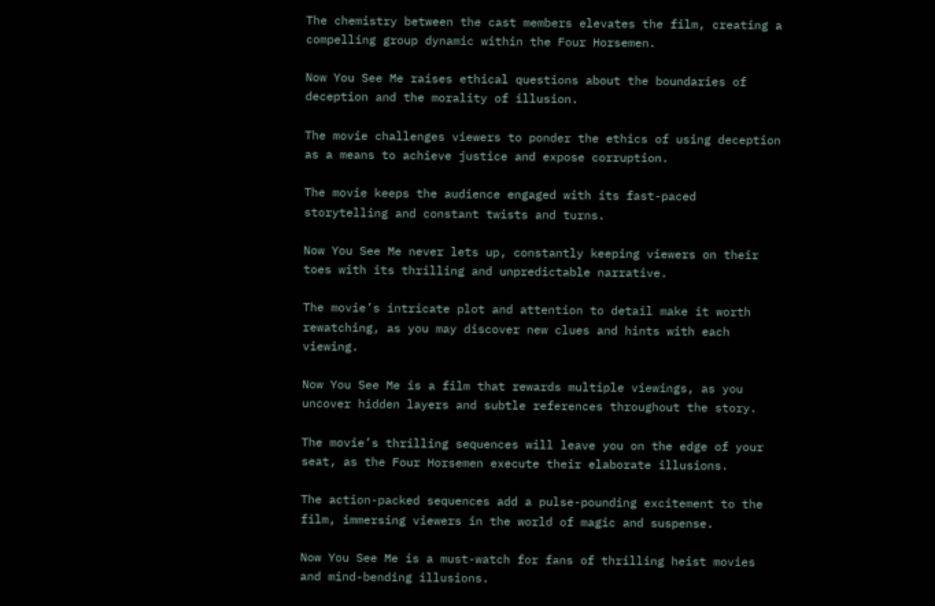The chemistry between the cast members elevates the film, creating a compelling group dynamic within the Four Horsemen.

Now You See Me raises ethical questions about the boundaries of deception and the morality of illusion.

The movie challenges viewers to ponder the ethics of using deception as a means to achieve justice and expose corruption.

The movie keeps the audience engaged with its fast-paced storytelling and constant twists and turns.

Now You See Me never lets up, constantly keeping viewers on their toes with its thrilling and unpredictable narrative.

The movie’s intricate plot and attention to detail make it worth rewatching, as you may discover new clues and hints with each viewing.

Now You See Me is a film that rewards multiple viewings, as you uncover hidden layers and subtle references throughout the story.

The movie’s thrilling sequences will leave you on the edge of your seat, as the Four Horsemen execute their elaborate illusions.

The action-packed sequences add a pulse-pounding excitement to the film, immersing viewers in the world of magic and suspense.

Now You See Me is a must-watch for fans of thrilling heist movies and mind-bending illusions.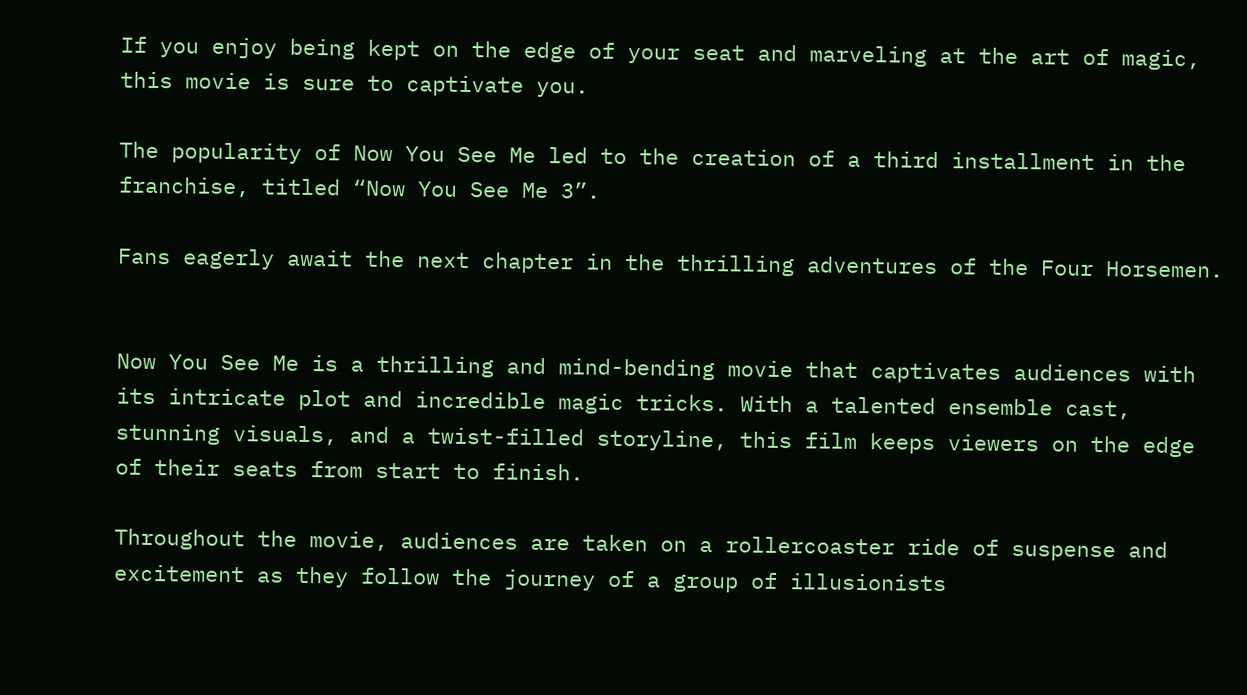If you enjoy being kept on the edge of your seat and marveling at the art of magic, this movie is sure to captivate you.

The popularity of Now You See Me led to the creation of a third installment in the franchise, titled “Now You See Me 3”.

Fans eagerly await the next chapter in the thrilling adventures of the Four Horsemen.


Now You See Me is a thrilling and mind-bending movie that captivates audiences with its intricate plot and incredible magic tricks. With a talented ensemble cast, stunning visuals, and a twist-filled storyline, this film keeps viewers on the edge of their seats from start to finish.

Throughout the movie, audiences are taken on a rollercoaster ride of suspense and excitement as they follow the journey of a group of illusionists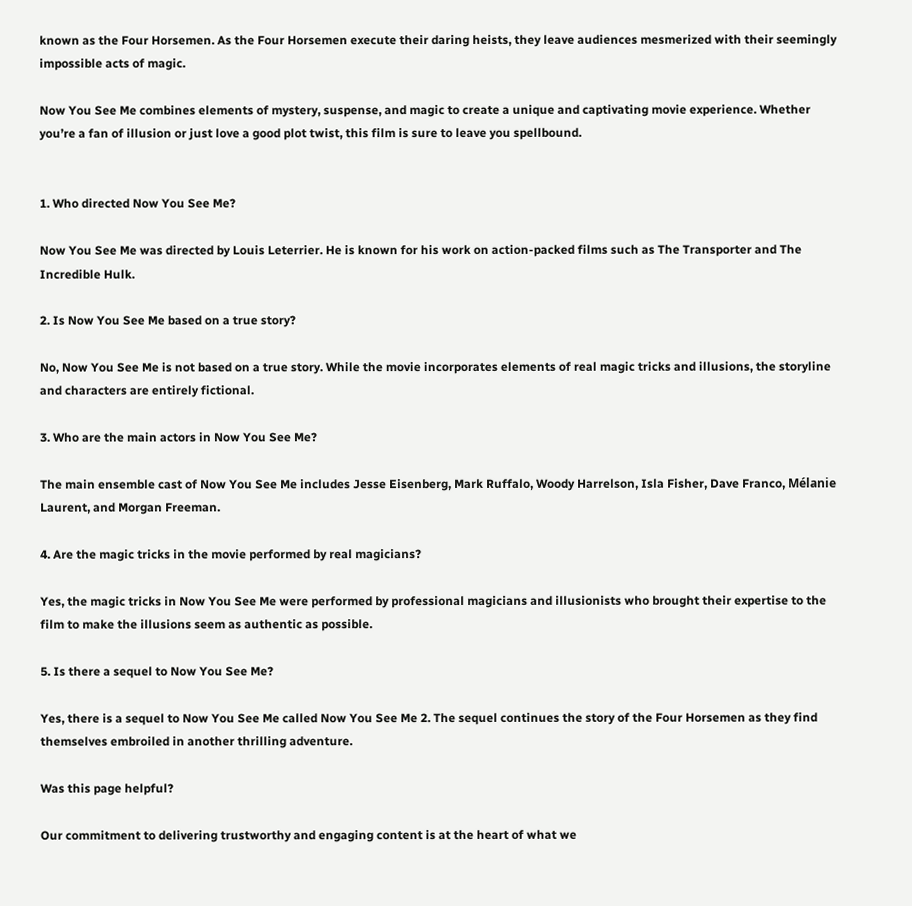known as the Four Horsemen. As the Four Horsemen execute their daring heists, they leave audiences mesmerized with their seemingly impossible acts of magic.

Now You See Me combines elements of mystery, suspense, and magic to create a unique and captivating movie experience. Whether you’re a fan of illusion or just love a good plot twist, this film is sure to leave you spellbound.


1. Who directed Now You See Me?

Now You See Me was directed by Louis Leterrier. He is known for his work on action-packed films such as The Transporter and The Incredible Hulk.

2. Is Now You See Me based on a true story?

No, Now You See Me is not based on a true story. While the movie incorporates elements of real magic tricks and illusions, the storyline and characters are entirely fictional.

3. Who are the main actors in Now You See Me?

The main ensemble cast of Now You See Me includes Jesse Eisenberg, Mark Ruffalo, Woody Harrelson, Isla Fisher, Dave Franco, Mélanie Laurent, and Morgan Freeman.

4. Are the magic tricks in the movie performed by real magicians?

Yes, the magic tricks in Now You See Me were performed by professional magicians and illusionists who brought their expertise to the film to make the illusions seem as authentic as possible.

5. Is there a sequel to Now You See Me?

Yes, there is a sequel to Now You See Me called Now You See Me 2. The sequel continues the story of the Four Horsemen as they find themselves embroiled in another thrilling adventure.

Was this page helpful?

Our commitment to delivering trustworthy and engaging content is at the heart of what we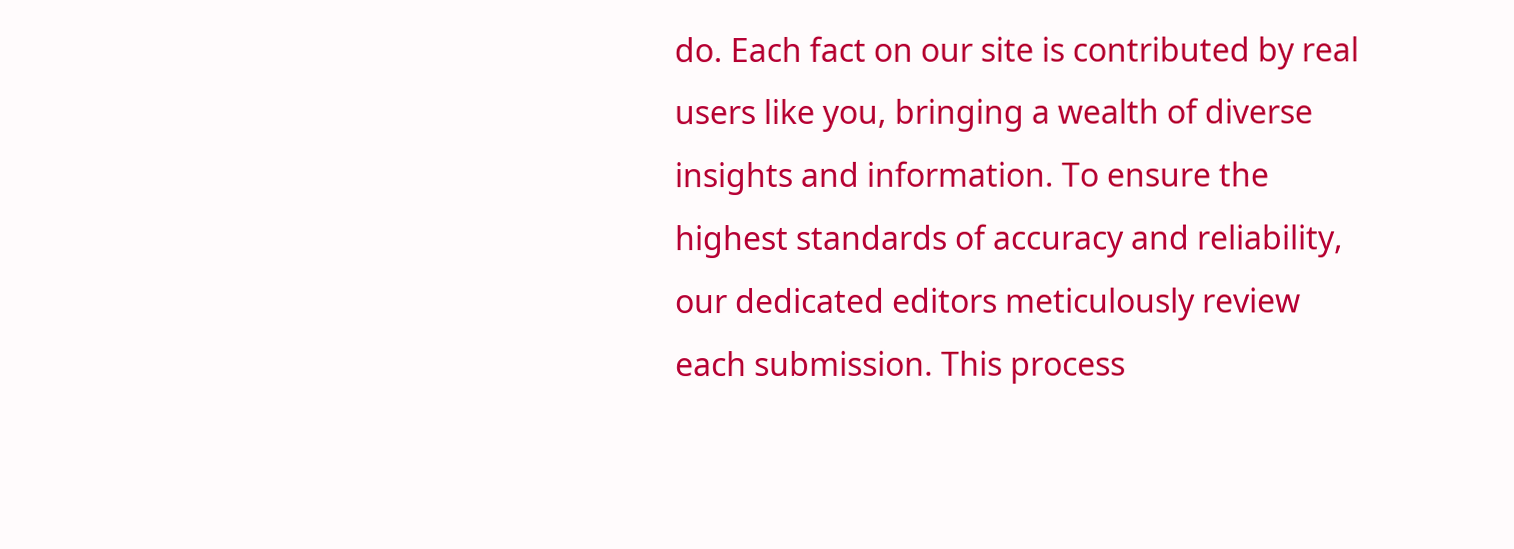do. Each fact on our site is contributed by real users like you, bringing a wealth of diverse insights and information. To ensure the highest standards of accuracy and reliability, our dedicated editors meticulously review each submission. This process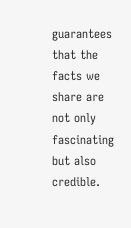guarantees that the facts we share are not only fascinating but also credible.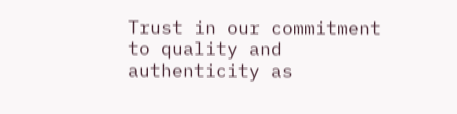Trust in our commitment to quality and authenticity as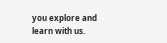you explore and learn with us.